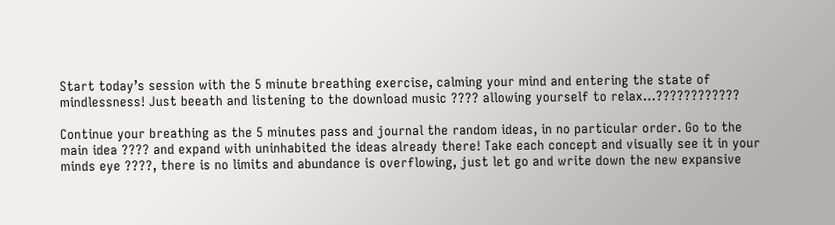Start today’s session with the 5 minute breathing exercise, calming your mind and entering the state of mindlessness! Just beeath and listening to the download music ???? allowing yourself to relax…????????????

Continue your breathing as the 5 minutes pass and journal the random ideas, in no particular order. Go to the main idea ???? and expand with uninhabited the ideas already there! Take each concept and visually see it in your minds eye ????, there is no limits and abundance is overflowing, just let go and write down the new expansive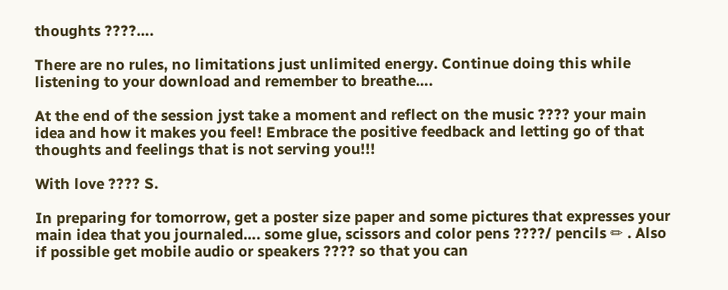thoughts ????….

There are no rules, no limitations just unlimited energy. Continue doing this while listening to your download and remember to breathe….

At the end of the session jyst take a moment and reflect on the music ???? your main idea and how it makes you feel! Embrace the positive feedback and letting go of that thoughts and feelings that is not serving you!!!

With love ???? S.

In preparing for tomorrow, get a poster size paper and some pictures that expresses your main idea that you journaled…. some glue, scissors and color pens ????/ pencils ✏ . Also if possible get mobile audio or speakers ???? so that you can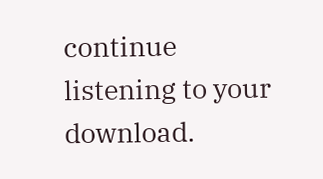continue listening to your download.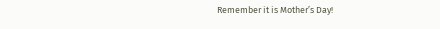Remember it is Mother’s Day!